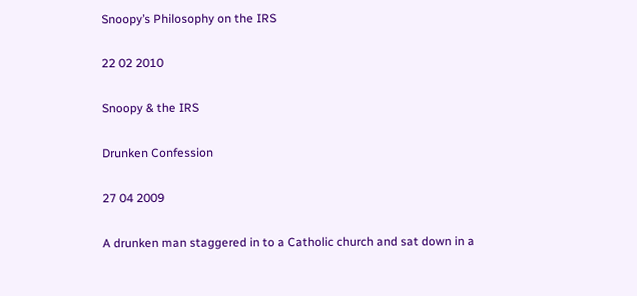Snoopy’s Philosophy on the IRS

22 02 2010

Snoopy & the IRS

Drunken Confession

27 04 2009

A drunken man staggered in to a Catholic church and sat down in a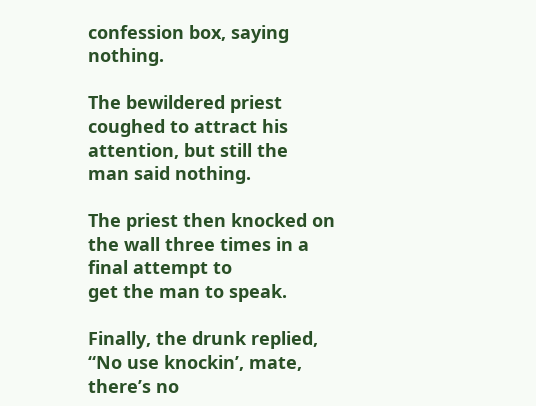confession box, saying nothing.

The bewildered priest coughed to attract his attention, but still the
man said nothing.

The priest then knocked on the wall three times in a final attempt to
get the man to speak.

Finally, the drunk replied, “No use knockin’, mate, there’s no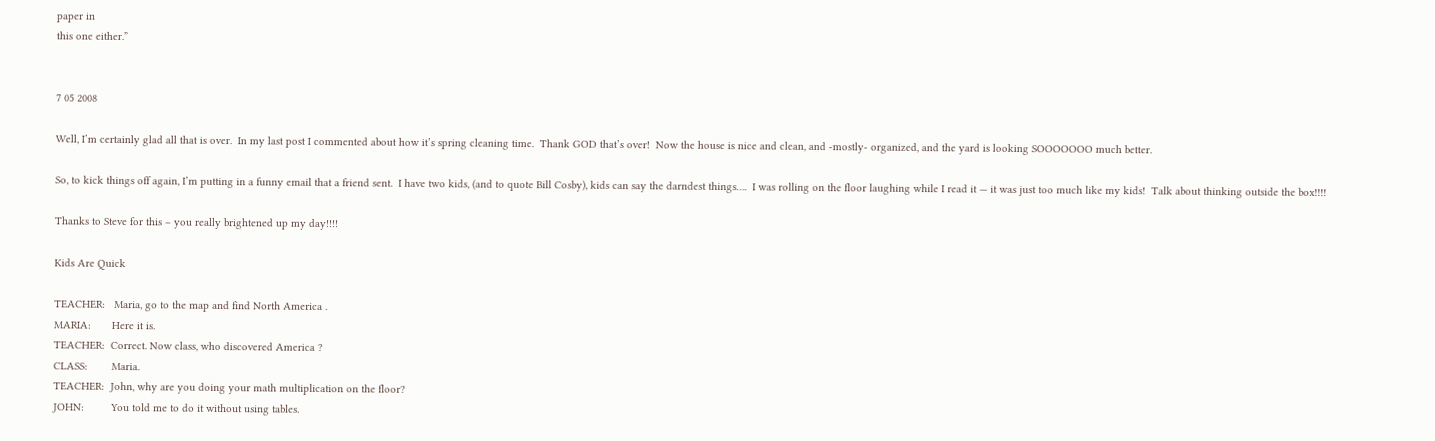paper in
this one either.”


7 05 2008

Well, I’m certainly glad all that is over.  In my last post I commented about how it’s spring cleaning time.  Thank GOD that’s over!  Now the house is nice and clean, and -mostly- organized, and the yard is looking SOOOOOOO much better.

So, to kick things off again, I’m putting in a funny email that a friend sent.  I have two kids, (and to quote Bill Cosby), kids can say the darndest things….  I was rolling on the floor laughing while I read it — it was just too much like my kids!  Talk about thinking outside the box!!!!

Thanks to Steve for this – you really brightened up my day!!!!

Kids Are Quick

TEACHER:   Maria, go to the map and find North America .
MARIA:       Here it is.
TEACHER:  Correct. Now class, who discovered America ?
CLASS:        Maria.
TEACHER:  John, why are you doing your math multiplication on the floor?
JOHN:         You told me to do it without using tables.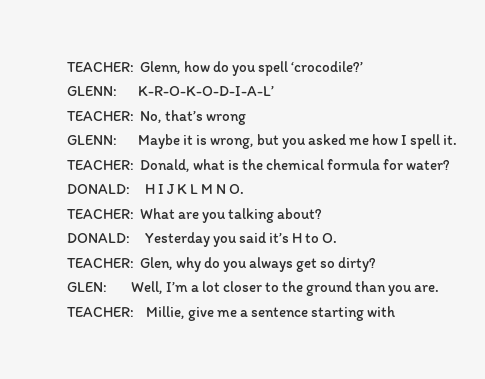TEACHER:  Glenn, how do you spell ‘crocodile?’
GLENN:       K-R-O-K-O-D-I-A-L’
TEACHER:  No, that’s wrong
GLENN:       Maybe it is wrong, but you asked me how I spell it.
TEACHER:  Donald, what is the chemical formula for water?
DONALD:     H I J K L M N O.
TEACHER:  What are you talking about?
DONALD:     Yesterday you said it’s H to O.
TEACHER:  Glen, why do you always get so dirty?
GLEN:        Well, I’m a lot closer to the ground than you are.
TEACHER:    Millie, give me a sentence starting with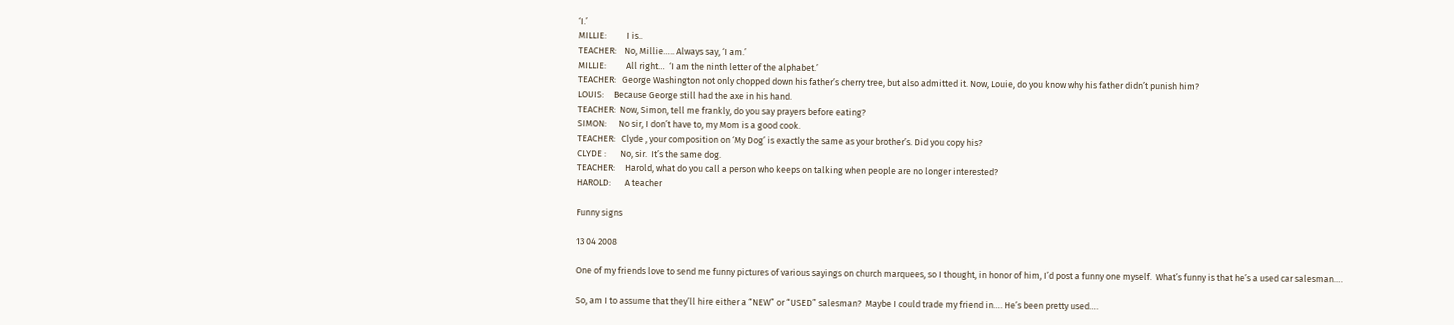‘I.’
MILLIE:          I is..
TEACHER:    No, Millie….. Always say, ‘I am.’
MILLIE:          All right…  ‘I am the ninth letter of the alphabet.’
TEACHER:   George Washington not only chopped down his father’s cherry tree, but also admitted it. Now, Louie, do you know why his father didn’t punish him?
LOUIS:     Because George still had the axe in his hand.
TEACHER:  Now, Simon, tell me frankly, do you say prayers before eating?
SIMON:      No sir, I don’t have to, my Mom is a good cook.
TEACHER:   Clyde , your composition on ‘My Dog’ is exactly the same as your brother’s. Did you copy his?
CLYDE :       No, sir.  It’s the same dog.
TEACHER:     Harold, what do you call a person who keeps on talking when people are no longer interested?
HAROLD:       A teacher

Funny signs

13 04 2008

One of my friends love to send me funny pictures of various sayings on church marquees, so I thought, in honor of him, I’d post a funny one myself.  What’s funny is that he’s a used car salesman….

So, am I to assume that they’ll hire either a “NEW” or “USED” salesman?  Maybe I could trade my friend in…. He’s been pretty used….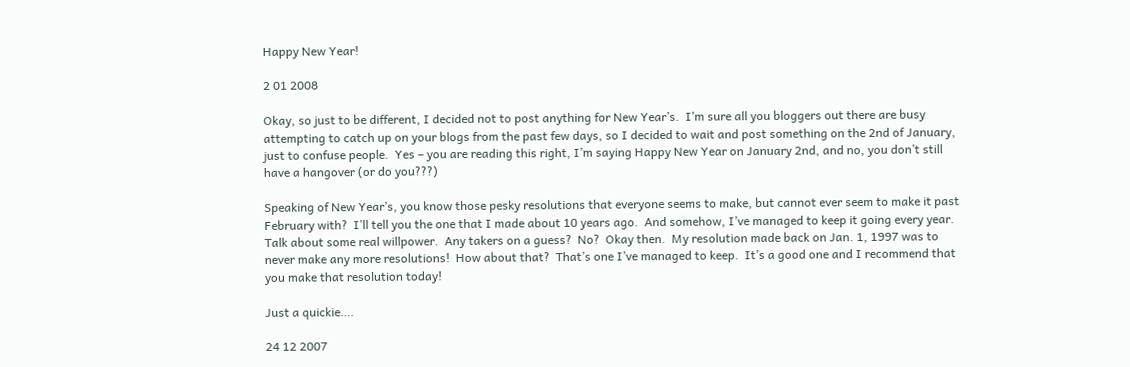Happy New Year!

2 01 2008

Okay, so just to be different, I decided not to post anything for New Year’s.  I’m sure all you bloggers out there are busy attempting to catch up on your blogs from the past few days, so I decided to wait and post something on the 2nd of January, just to confuse people.  Yes – you are reading this right, I’m saying Happy New Year on January 2nd, and no, you don’t still have a hangover (or do you???)

Speaking of New Year’s, you know those pesky resolutions that everyone seems to make, but cannot ever seem to make it past February with?  I’ll tell you the one that I made about 10 years ago.  And somehow, I’ve managed to keep it going every year.  Talk about some real willpower.  Any takers on a guess?  No?  Okay then.  My resolution made back on Jan. 1, 1997 was to never make any more resolutions!  How about that?  That’s one I’ve managed to keep.  It’s a good one and I recommend that you make that resolution today!

Just a quickie….

24 12 2007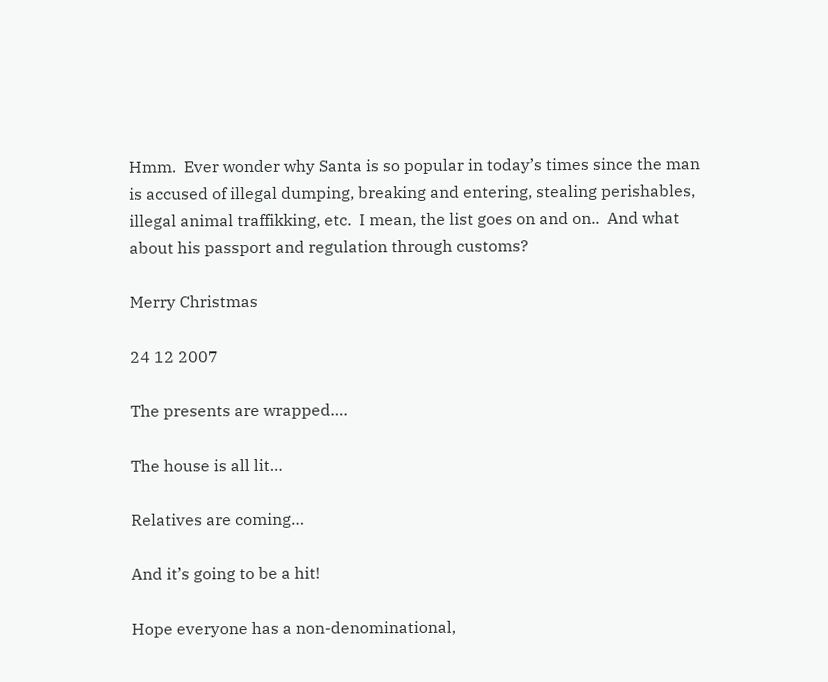Hmm.  Ever wonder why Santa is so popular in today’s times since the man is accused of illegal dumping, breaking and entering, stealing perishables, illegal animal traffikking, etc.  I mean, the list goes on and on..  And what about his passport and regulation through customs?

Merry Christmas

24 12 2007

The presents are wrapped….

The house is all lit…

Relatives are coming…

And it’s going to be a hit!

Hope everyone has a non-denominational,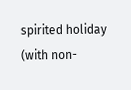spirited holiday (with non-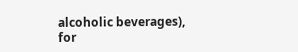alcoholic beverages), for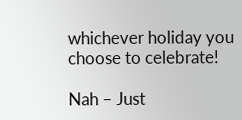whichever holiday you choose to celebrate!

Nah – Just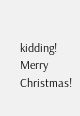kidding!  Merry Christmas!